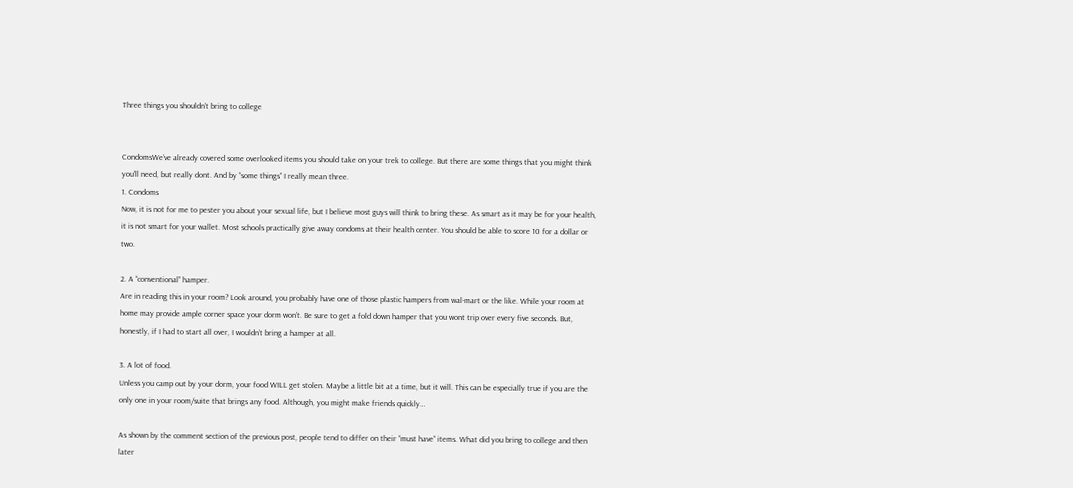Three things you shouldn’t bring to college


CondomsWe’ve already covered some overlooked items you should take on your trek to college. But there are some things that you might think you’ll need, but really dont. And by “some things” I really mean three.
1. Condoms
Now, it is not for me to pester you about your sexual life, but I believe most guys will think to bring these. As smart as it may be for your health, it is not smart for your wallet. Most schools practically give away condoms at their health center. You should be able to score 10 for a dollar or two.

2. A “conventional” hamper.
Are in reading this in your room? Look around, you probably have one of those plastic hampers from wal-mart or the like. While your room at home may provide ample corner space your dorm won’t. Be sure to get a fold down hamper that you wont trip over every five seconds. But, honestly, if I had to start all over, I wouldn’t bring a hamper at all.

3. A lot of food.
Unless you camp out by your dorm, your food WILL get stolen. Maybe a little bit at a time, but it will. This can be especially true if you are the only one in your room/suite that brings any food. Although, you might make friends quickly…

As shown by the comment section of the previous post, people tend to differ on their “must have” items. What did you bring to college and then later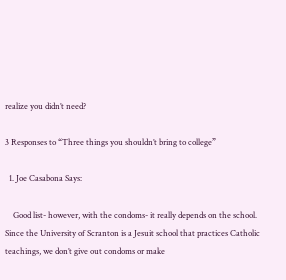realize you didn’t need?

3 Responses to “Three things you shouldn’t bring to college”

  1. Joe Casabona Says:

    Good list- however, with the condoms- it really depends on the school. Since the University of Scranton is a Jesuit school that practices Catholic teachings, we don’t give out condoms or make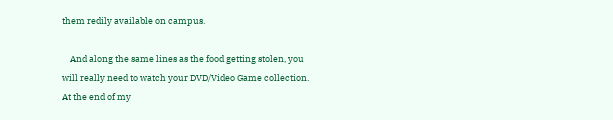them redily available on campus.

    And along the same lines as the food getting stolen, you will really need to watch your DVD/Video Game collection. At the end of my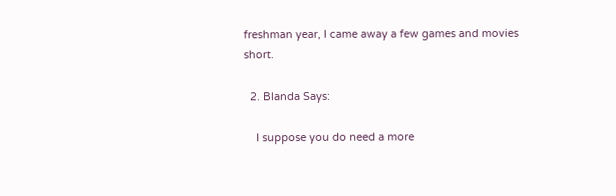freshman year, I came away a few games and movies short.

  2. Blanda Says:

    I suppose you do need a more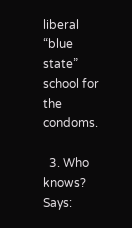liberal “blue state” school for the condoms.

  3. Who knows? Says: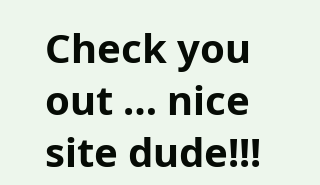Check you out … nice site dude!!!